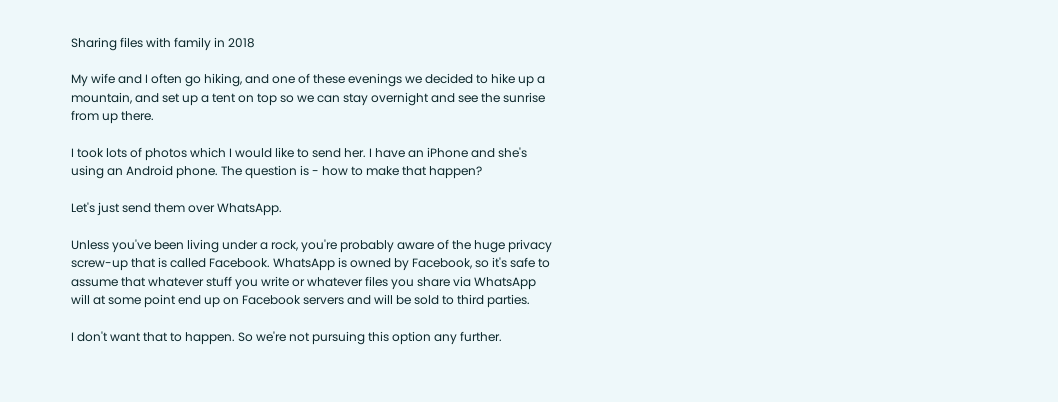Sharing files with family in 2018

My wife and I often go hiking, and one of these evenings we decided to hike up a mountain, and set up a tent on top so we can stay overnight and see the sunrise from up there.

I took lots of photos which I would like to send her. I have an iPhone and she's using an Android phone. The question is - how to make that happen?

Let's just send them over WhatsApp.

Unless you've been living under a rock, you're probably aware of the huge privacy screw-up that is called Facebook. WhatsApp is owned by Facebook, so it's safe to assume that whatever stuff you write or whatever files you share via WhatsApp will at some point end up on Facebook servers and will be sold to third parties.

I don't want that to happen. So we're not pursuing this option any further.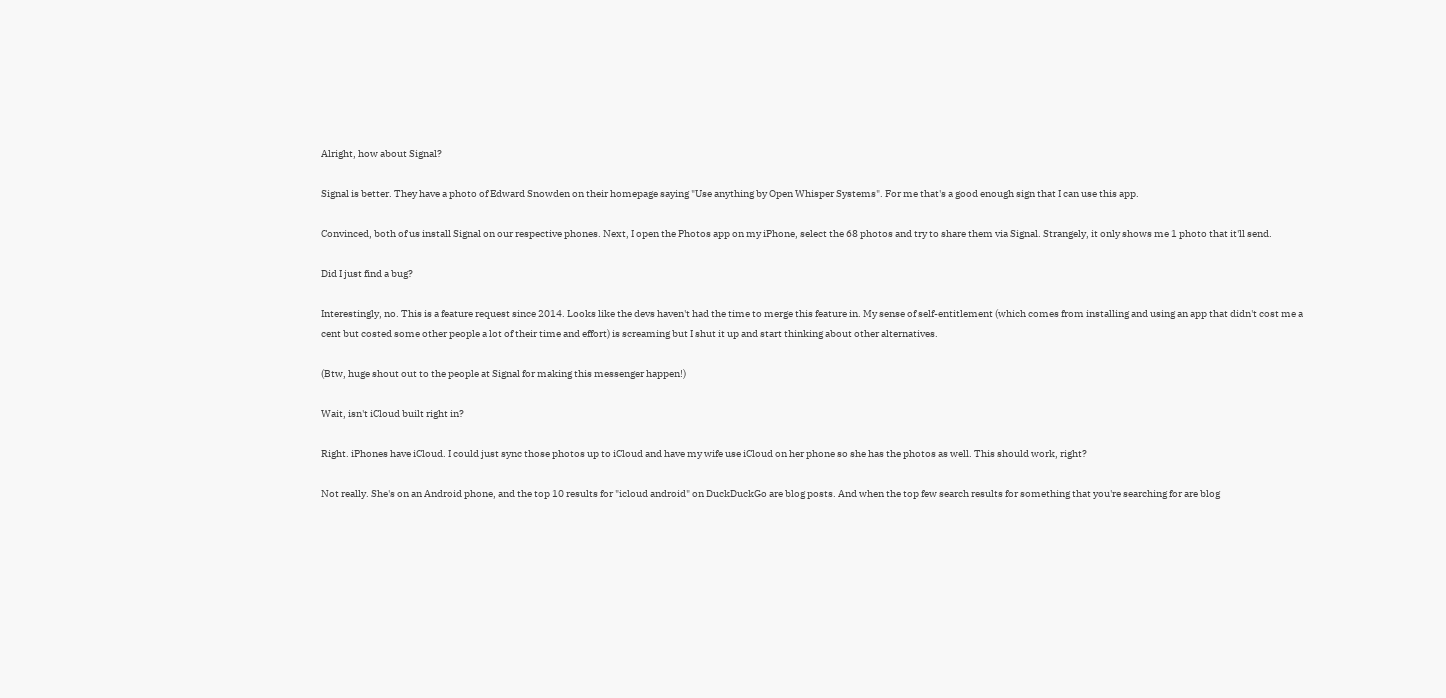Alright, how about Signal?

Signal is better. They have a photo of Edward Snowden on their homepage saying "Use anything by Open Whisper Systems". For me that's a good enough sign that I can use this app.

Convinced, both of us install Signal on our respective phones. Next, I open the Photos app on my iPhone, select the 68 photos and try to share them via Signal. Strangely, it only shows me 1 photo that it'll send.

Did I just find a bug?

Interestingly, no. This is a feature request since 2014. Looks like the devs haven't had the time to merge this feature in. My sense of self-entitlement (which comes from installing and using an app that didn't cost me a cent but costed some other people a lot of their time and effort) is screaming but I shut it up and start thinking about other alternatives.

(Btw, huge shout out to the people at Signal for making this messenger happen!)

Wait, isn't iCloud built right in?

Right. iPhones have iCloud. I could just sync those photos up to iCloud and have my wife use iCloud on her phone so she has the photos as well. This should work, right?

Not really. She's on an Android phone, and the top 10 results for "icloud android" on DuckDuckGo are blog posts. And when the top few search results for something that you're searching for are blog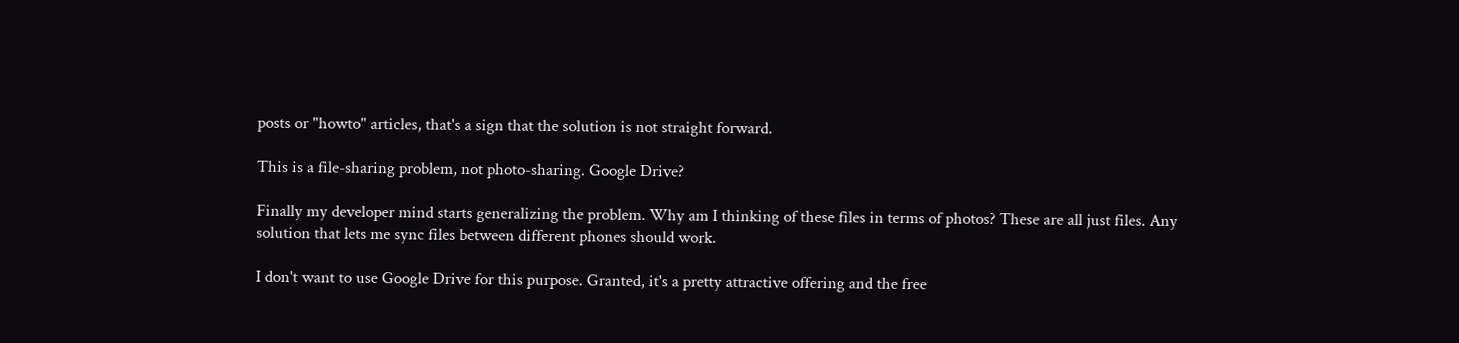posts or "howto" articles, that's a sign that the solution is not straight forward.

This is a file-sharing problem, not photo-sharing. Google Drive?

Finally my developer mind starts generalizing the problem. Why am I thinking of these files in terms of photos? These are all just files. Any solution that lets me sync files between different phones should work.

I don't want to use Google Drive for this purpose. Granted, it's a pretty attractive offering and the free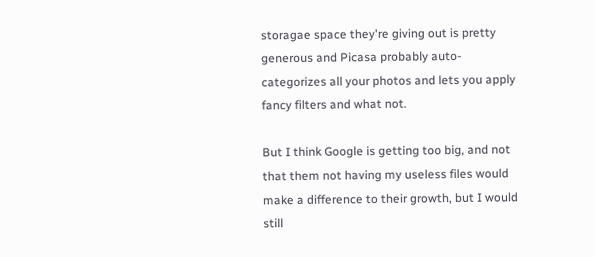storagae space they're giving out is pretty generous and Picasa probably auto-categorizes all your photos and lets you apply fancy filters and what not.

But I think Google is getting too big, and not that them not having my useless files would make a difference to their growth, but I would still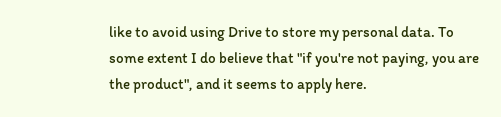like to avoid using Drive to store my personal data. To some extent I do believe that "if you're not paying, you are the product", and it seems to apply here.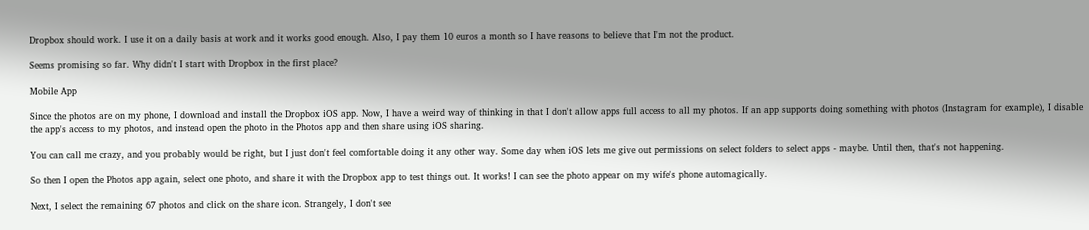Dropbox should work. I use it on a daily basis at work and it works good enough. Also, I pay them 10 euros a month so I have reasons to believe that I'm not the product.

Seems promising so far. Why didn't I start with Dropbox in the first place?

Mobile App

Since the photos are on my phone, I download and install the Dropbox iOS app. Now, I have a weird way of thinking in that I don't allow apps full access to all my photos. If an app supports doing something with photos (Instagram for example), I disable the app's access to my photos, and instead open the photo in the Photos app and then share using iOS sharing.

You can call me crazy, and you probably would be right, but I just don't feel comfortable doing it any other way. Some day when iOS lets me give out permissions on select folders to select apps - maybe. Until then, that's not happening.

So then I open the Photos app again, select one photo, and share it with the Dropbox app to test things out. It works! I can see the photo appear on my wife's phone automagically.

Next, I select the remaining 67 photos and click on the share icon. Strangely, I don't see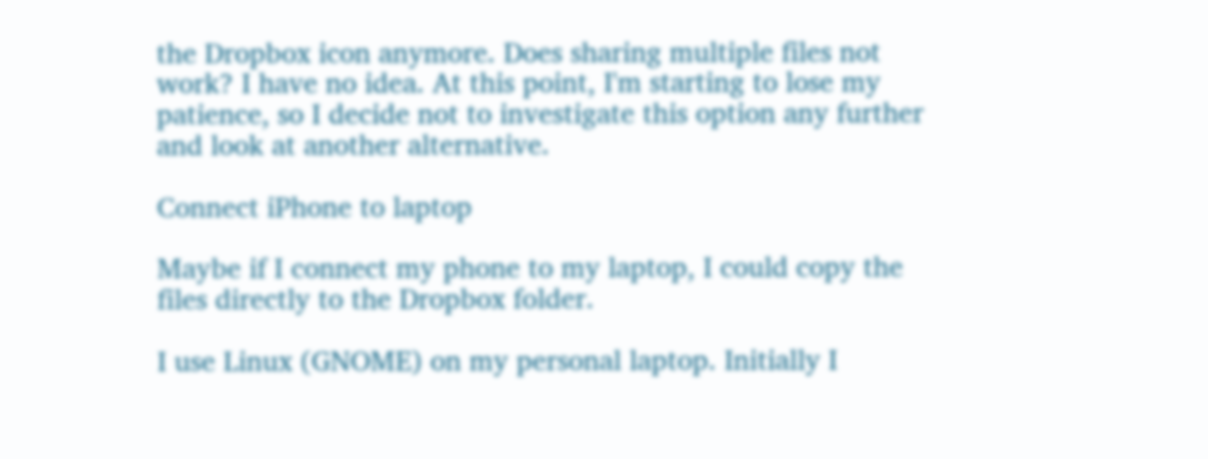the Dropbox icon anymore. Does sharing multiple files not work? I have no idea. At this point, I'm starting to lose my patience, so I decide not to investigate this option any further and look at another alternative.

Connect iPhone to laptop

Maybe if I connect my phone to my laptop, I could copy the files directly to the Dropbox folder.

I use Linux (GNOME) on my personal laptop. Initially I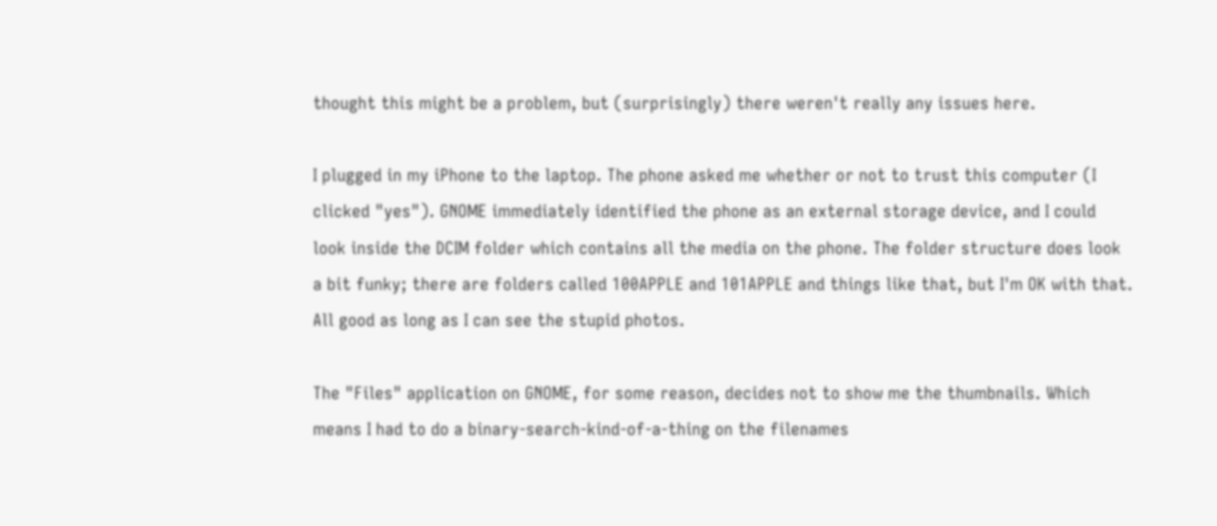thought this might be a problem, but (surprisingly) there weren't really any issues here.

I plugged in my iPhone to the laptop. The phone asked me whether or not to trust this computer (I clicked "yes"). GNOME immediately identified the phone as an external storage device, and I could look inside the DCIM folder which contains all the media on the phone. The folder structure does look a bit funky; there are folders called 100APPLE and 101APPLE and things like that, but I'm OK with that. All good as long as I can see the stupid photos.

The "Files" application on GNOME, for some reason, decides not to show me the thumbnails. Which means I had to do a binary-search-kind-of-a-thing on the filenames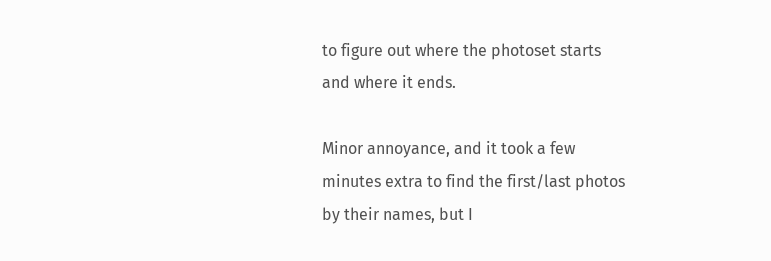to figure out where the photoset starts and where it ends.

Minor annoyance, and it took a few minutes extra to find the first/last photos by their names, but I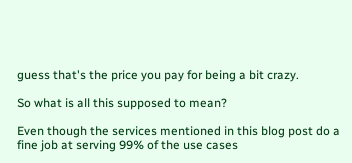guess that's the price you pay for being a bit crazy.

So what is all this supposed to mean?

Even though the services mentioned in this blog post do a fine job at serving 99% of the use cases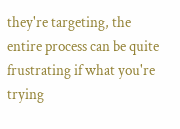they're targeting, the entire process can be quite frustrating if what you're trying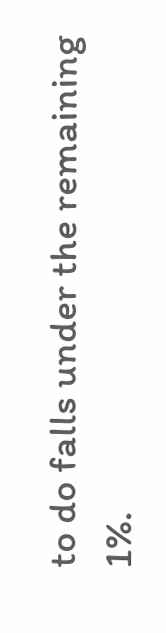to do falls under the remaining 1%.